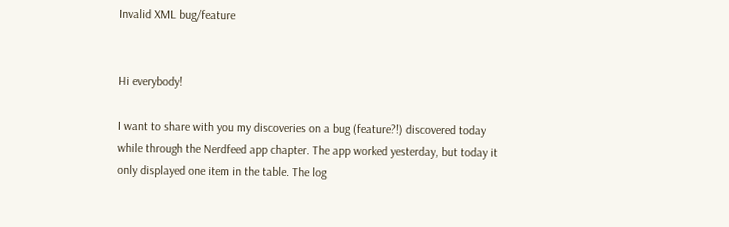Invalid XML bug/feature


Hi everybody!

I want to share with you my discoveries on a bug (feature?!) discovered today while through the Nerdfeed app chapter. The app worked yesterday, but today it only displayed one item in the table. The log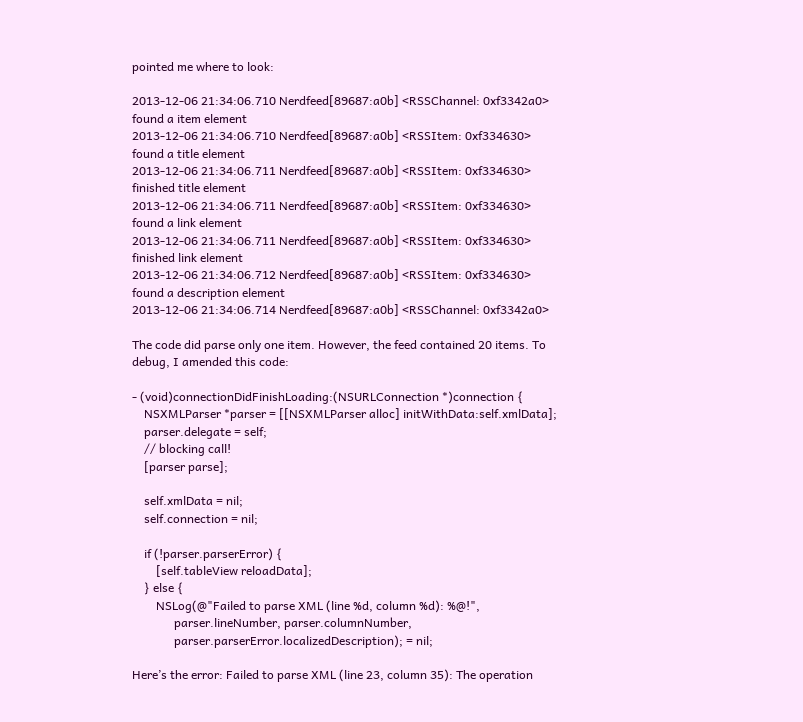pointed me where to look:

2013-12-06 21:34:06.710 Nerdfeed[89687:a0b] <RSSChannel: 0xf3342a0> found a item element
2013-12-06 21:34:06.710 Nerdfeed[89687:a0b] <RSSItem: 0xf334630> found a title element
2013-12-06 21:34:06.711 Nerdfeed[89687:a0b] <RSSItem: 0xf334630> finished title element
2013-12-06 21:34:06.711 Nerdfeed[89687:a0b] <RSSItem: 0xf334630> found a link element
2013-12-06 21:34:06.711 Nerdfeed[89687:a0b] <RSSItem: 0xf334630> finished link element
2013-12-06 21:34:06.712 Nerdfeed[89687:a0b] <RSSItem: 0xf334630> found a description element
2013-12-06 21:34:06.714 Nerdfeed[89687:a0b] <RSSChannel: 0xf3342a0>

The code did parse only one item. However, the feed contained 20 items. To debug, I amended this code:

- (void)connectionDidFinishLoading:(NSURLConnection *)connection {
    NSXMLParser *parser = [[NSXMLParser alloc] initWithData:self.xmlData];
    parser.delegate = self;
    // blocking call!
    [parser parse];

    self.xmlData = nil;
    self.connection = nil;

    if (!parser.parserError) {
        [self.tableView reloadData];
    } else {
        NSLog(@"Failed to parse XML (line %d, column %d): %@!",
              parser.lineNumber, parser.columnNumber,
              parser.parserError.localizedDescription); = nil;

Here’s the error: Failed to parse XML (line 23, column 35): The operation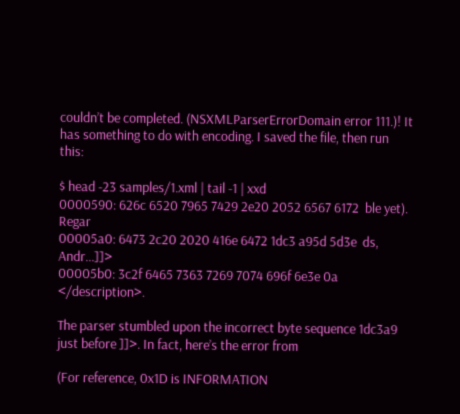couldn’t be completed. (NSXMLParserErrorDomain error 111.)! It has something to do with encoding. I saved the file, then run this:

$ head -23 samples/1.xml | tail -1 | xxd
0000590: 626c 6520 7965 7429 2e20 2052 6567 6172  ble yet).  Regar
00005a0: 6473 2c20 2020 416e 6472 1dc3 a95d 5d3e  ds,   Andr...]]>
00005b0: 3c2f 6465 7363 7269 7074 696f 6e3e 0a    </description>.

The parser stumbled upon the incorrect byte sequence 1dc3a9 just before ]]>. In fact, here’s the error from

(For reference, 0x1D is INFORMATION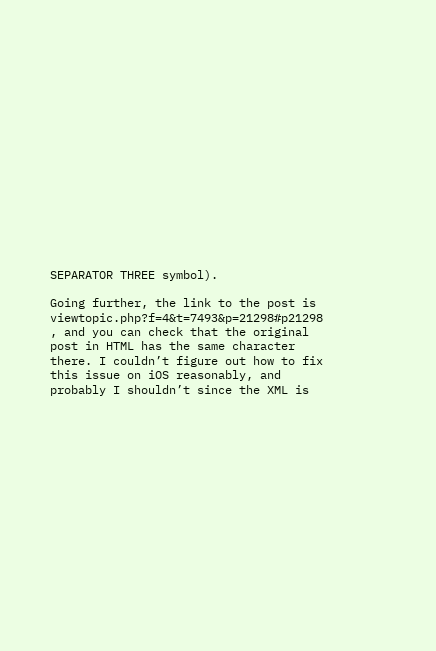SEPARATOR THREE symbol).

Going further, the link to the post is viewtopic.php?f=4&t=7493&p=21298#p21298 , and you can check that the original post in HTML has the same character there. I couldn’t figure out how to fix this issue on iOS reasonably, and probably I shouldn’t since the XML is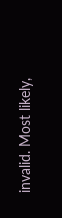invalid. Most likely,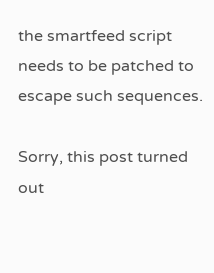the smartfeed script needs to be patched to escape such sequences.

Sorry, this post turned out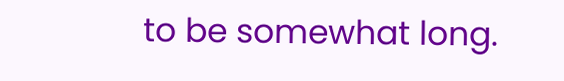to be somewhat long.